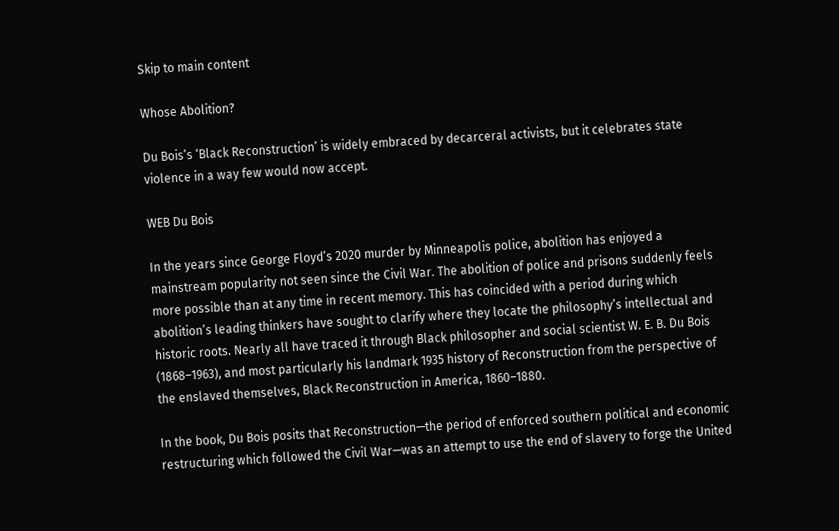Skip to main content

Whose Abolition?

Du Bois’s ‘Black Reconstruction’ is widely embraced by decarceral activists, but it celebrates state violence in a way few would now accept.

WEB Du Bois

In the years since George Floyd’s 2020 murder by Minneapolis police, abolition has enjoyed a mainstream popularity not seen since the Civil War. The abolition of police and prisons suddenly feels more possible than at any time in recent memory. This has coincided with a period during which abolition’s leading thinkers have sought to clarify where they locate the philosophy’s intellectual and historic roots. Nearly all have traced it through Black philosopher and social scientist W. E. B. Du Bois (1868–1963), and most particularly his landmark 1935 history of Reconstruction from the perspective of the enslaved themselves, Black Reconstruction in America, 1860–1880.

In the book, Du Bois posits that Reconstruction—the period of enforced southern political and economic restructuring which followed the Civil War—was an attempt to use the end of slavery to forge the United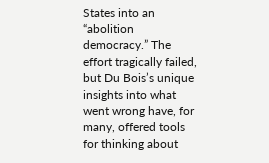States into an “abolition democracy.” The effort tragically failed, but Du Bois’s unique insights into what went wrong have, for many, offered tools for thinking about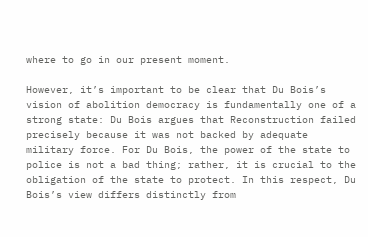where to go in our present moment.

However, it’s important to be clear that Du Bois’s vision of abolition democracy is fundamentally one of a strong state: Du Bois argues that Reconstruction failed precisely because it was not backed by adequate military force. For Du Bois, the power of the state to police is not a bad thing; rather, it is crucial to the obligation of the state to protect. In this respect, Du Bois’s view differs distinctly from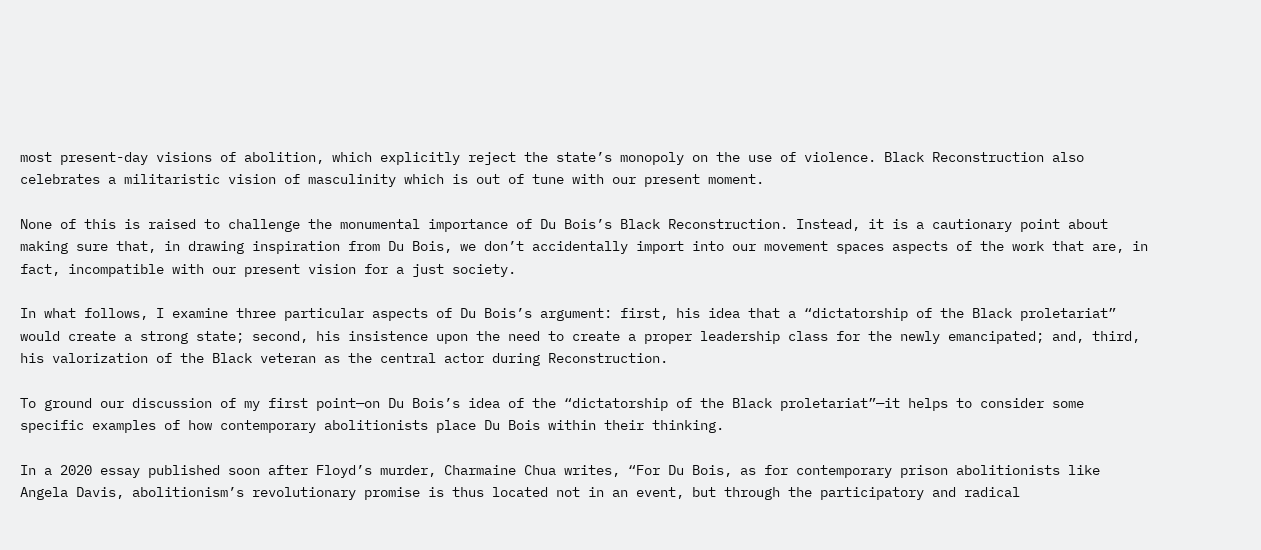most present-day visions of abolition, which explicitly reject the state’s monopoly on the use of violence. Black Reconstruction also celebrates a militaristic vision of masculinity which is out of tune with our present moment.

None of this is raised to challenge the monumental importance of Du Bois’s Black Reconstruction. Instead, it is a cautionary point about making sure that, in drawing inspiration from Du Bois, we don’t accidentally import into our movement spaces aspects of the work that are, in fact, incompatible with our present vision for a just society.

In what follows, I examine three particular aspects of Du Bois’s argument: first, his idea that a “dictatorship of the Black proletariat” would create a strong state; second, his insistence upon the need to create a proper leadership class for the newly emancipated; and, third, his valorization of the Black veteran as the central actor during Reconstruction.

To ground our discussion of my first point—on Du Bois’s idea of the “dictatorship of the Black proletariat”—it helps to consider some specific examples of how contemporary abolitionists place Du Bois within their thinking.

In a 2020 essay published soon after Floyd’s murder, Charmaine Chua writes, “For Du Bois, as for contemporary prison abolitionists like Angela Davis, abolitionism’s revolutionary promise is thus located not in an event, but through the participatory and radical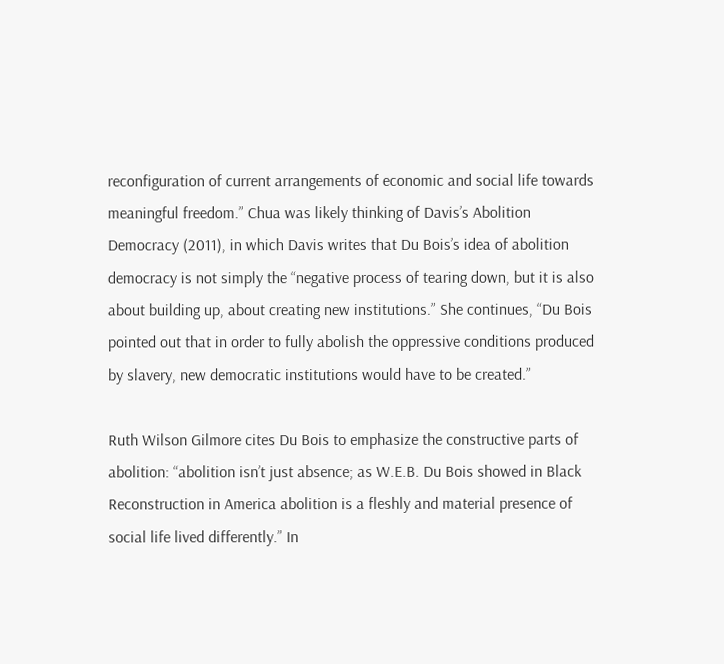reconfiguration of current arrangements of economic and social life towards meaningful freedom.” Chua was likely thinking of Davis’s Abolition Democracy (2011), in which Davis writes that Du Bois’s idea of abolition democracy is not simply the “negative process of tearing down, but it is also about building up, about creating new institutions.” She continues, “Du Bois pointed out that in order to fully abolish the oppressive conditions produced by slavery, new democratic institutions would have to be created.”

Ruth Wilson Gilmore cites Du Bois to emphasize the constructive parts of abolition: “abolition isn’t just absence; as W.E.B. Du Bois showed in Black Reconstruction in America abolition is a fleshly and material presence of social life lived differently.” In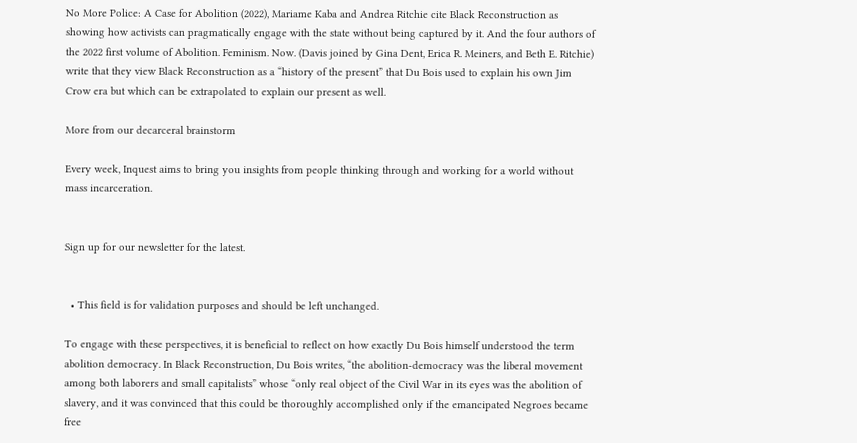No More Police: A Case for Abolition (2022), Mariame Kaba and Andrea Ritchie cite Black Reconstruction as showing how activists can pragmatically engage with the state without being captured by it. And the four authors of the 2022 first volume of Abolition. Feminism. Now. (Davis joined by Gina Dent, Erica R. Meiners, and Beth E. Ritchie) write that they view Black Reconstruction as a “history of the present” that Du Bois used to explain his own Jim Crow era but which can be extrapolated to explain our present as well.

More from our decarceral brainstorm

Every week, Inquest aims to bring you insights from people thinking through and working for a world without mass incarceration.


Sign up for our newsletter for the latest.


  • This field is for validation purposes and should be left unchanged.

To engage with these perspectives, it is beneficial to reflect on how exactly Du Bois himself understood the term abolition democracy. In Black Reconstruction, Du Bois writes, “the abolition-democracy was the liberal movement among both laborers and small capitalists” whose “only real object of the Civil War in its eyes was the abolition of slavery, and it was convinced that this could be thoroughly accomplished only if the emancipated Negroes became free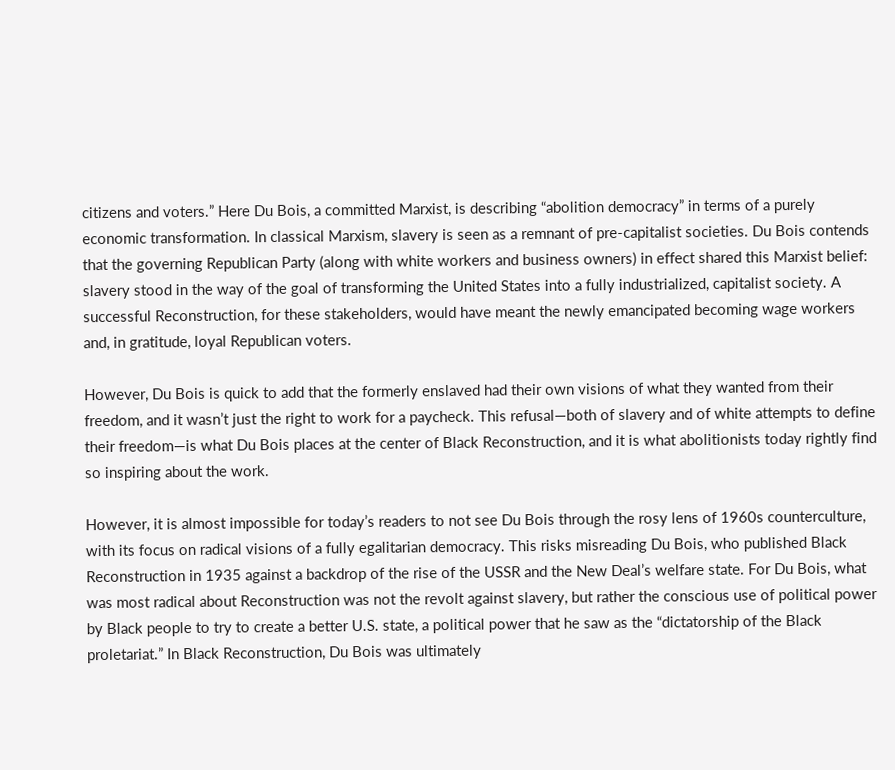citizens and voters.” Here Du Bois, a committed Marxist, is describing “abolition democracy” in terms of a purely economic transformation. In classical Marxism, slavery is seen as a remnant of pre-capitalist societies. Du Bois contends that the governing Republican Party (along with white workers and business owners) in effect shared this Marxist belief: slavery stood in the way of the goal of transforming the United States into a fully industrialized, capitalist society. A successful Reconstruction, for these stakeholders, would have meant the newly emancipated becoming wage workers and, in gratitude, loyal Republican voters.

However, Du Bois is quick to add that the formerly enslaved had their own visions of what they wanted from their freedom, and it wasn’t just the right to work for a paycheck. This refusal—both of slavery and of white attempts to define their freedom—is what Du Bois places at the center of Black Reconstruction, and it is what abolitionists today rightly find so inspiring about the work.

However, it is almost impossible for today’s readers to not see Du Bois through the rosy lens of 1960s counterculture, with its focus on radical visions of a fully egalitarian democracy. This risks misreading Du Bois, who published Black Reconstruction in 1935 against a backdrop of the rise of the USSR and the New Deal’s welfare state. For Du Bois, what was most radical about Reconstruction was not the revolt against slavery, but rather the conscious use of political power by Black people to try to create a better U.S. state, a political power that he saw as the “dictatorship of the Black proletariat.” In Black Reconstruction, Du Bois was ultimately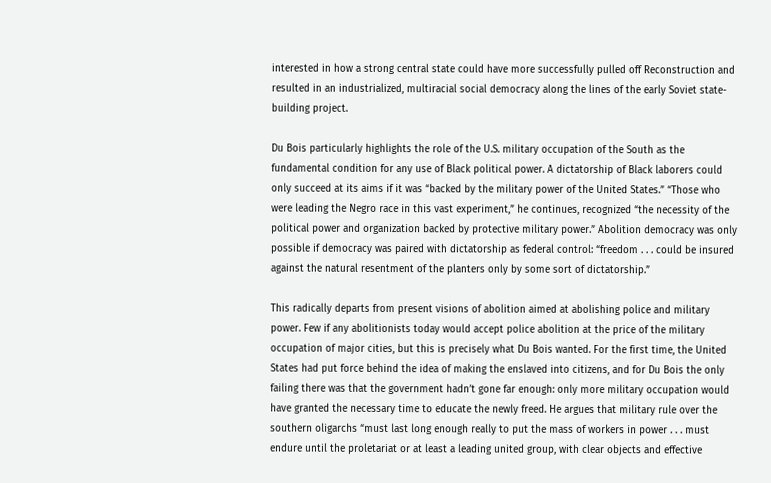interested in how a strong central state could have more successfully pulled off Reconstruction and resulted in an industrialized, multiracial social democracy along the lines of the early Soviet state-building project.

Du Bois particularly highlights the role of the U.S. military occupation of the South as the fundamental condition for any use of Black political power. A dictatorship of Black laborers could only succeed at its aims if it was “backed by the military power of the United States.” “Those who were leading the Negro race in this vast experiment,” he continues, recognized “the necessity of the political power and organization backed by protective military power.” Abolition democracy was only possible if democracy was paired with dictatorship as federal control: “freedom . . . could be insured against the natural resentment of the planters only by some sort of dictatorship.”

This radically departs from present visions of abolition aimed at abolishing police and military power. Few if any abolitionists today would accept police abolition at the price of the military occupation of major cities, but this is precisely what Du Bois wanted. For the first time, the United States had put force behind the idea of making the enslaved into citizens, and for Du Bois the only failing there was that the government hadn’t gone far enough: only more military occupation would have granted the necessary time to educate the newly freed. He argues that military rule over the southern oligarchs “must last long enough really to put the mass of workers in power . . . must endure until the proletariat or at least a leading united group, with clear objects and effective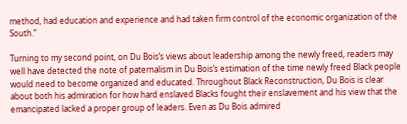method, had education and experience and had taken firm control of the economic organization of the South.”

Turning to my second point, on Du Bois’s views about leadership among the newly freed, readers may well have detected the note of paternalism in Du Bois’s estimation of the time newly freed Black people would need to become organized and educated. Throughout Black Reconstruction, Du Bois is clear about both his admiration for how hard enslaved Blacks fought their enslavement and his view that the emancipated lacked a proper group of leaders. Even as Du Bois admired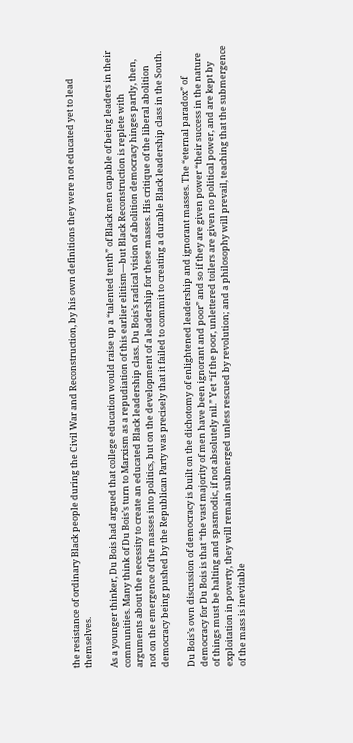the resistance of ordinary Black people during the Civil War and Reconstruction, by his own definitions they were not educated yet to lead themselves.

As a younger thinker, Du Bois had argued that college education would raise up a “talented tenth” of Black men capable of being leaders in their communities. Many think of Du Bois’s turn to Marxism as a repudiation of this earlier elitism—but Black Reconstruction is replete with arguments about the necessity to create an educated Black leadership class. Du Bois’s radical vision of abolition democracy hinges partly, then, not on the emergence of the masses into politics, but on the development of a leadership for these masses. His critique of the liberal abolition democracy being pushed by the Republican Party was precisely that it failed to commit to creating a durable Black leadership class in the South.

Du Bois’s own discussion of democracy is built on the dichotomy of enlightened leadership and ignorant masses. The “eternal paradox” of democracy for Du Bois is that “the vast majority of men have been ignorant and poor” and so if they are given power “their success in the nature of things must be halting and spasmodic, if not absolutely nil.” Yet “if the poor, unlettered toilers are given no political power, and are kept by exploitation in poverty, they will remain submerged unless rescued by revolution; and a philosophy will prevail, teaching that the submergence of the mass is inevitable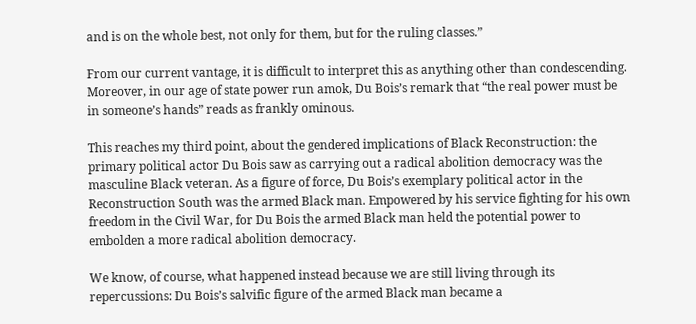and is on the whole best, not only for them, but for the ruling classes.”

From our current vantage, it is difficult to interpret this as anything other than condescending. Moreover, in our age of state power run amok, Du Bois’s remark that “the real power must be in someone’s hands” reads as frankly ominous.

This reaches my third point, about the gendered implications of Black Reconstruction: the primary political actor Du Bois saw as carrying out a radical abolition democracy was the masculine Black veteran. As a figure of force, Du Bois’s exemplary political actor in the Reconstruction South was the armed Black man. Empowered by his service fighting for his own freedom in the Civil War, for Du Bois the armed Black man held the potential power to embolden a more radical abolition democracy.

We know, of course, what happened instead because we are still living through its repercussions: Du Bois’s salvific figure of the armed Black man became a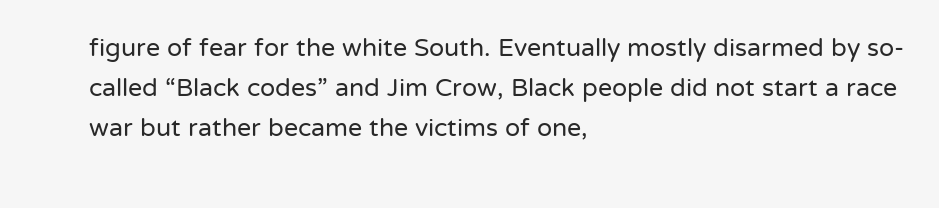figure of fear for the white South. Eventually mostly disarmed by so-called “Black codes” and Jim Crow, Black people did not start a race war but rather became the victims of one,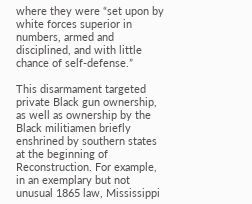where they were “set upon by white forces superior in numbers, armed and disciplined, and with little chance of self-defense.”

This disarmament targeted private Black gun ownership, as well as ownership by the Black militiamen briefly enshrined by southern states at the beginning of Reconstruction. For example, in an exemplary but not unusual 1865 law, Mississippi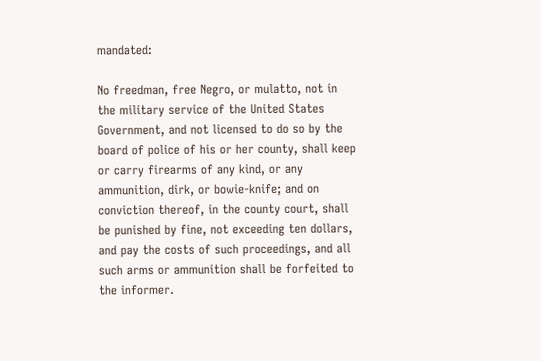mandated:

No freedman, free Negro, or mulatto, not in the military service of the United States Government, and not licensed to do so by the board of police of his or her county, shall keep or carry firearms of any kind, or any ammunition, dirk, or bowie-knife; and on conviction thereof, in the county court, shall be punished by fine, not exceeding ten dollars, and pay the costs of such proceedings, and all such arms or ammunition shall be forfeited to the informer.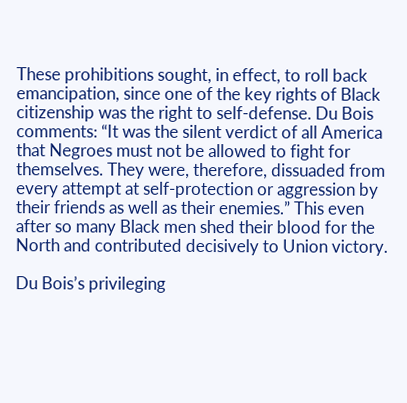These prohibitions sought, in effect, to roll back emancipation, since one of the key rights of Black citizenship was the right to self-defense. Du Bois comments: “It was the silent verdict of all America that Negroes must not be allowed to fight for themselves. They were, therefore, dissuaded from every attempt at self-protection or aggression by their friends as well as their enemies.” This even after so many Black men shed their blood for the North and contributed decisively to Union victory.

Du Bois’s privileging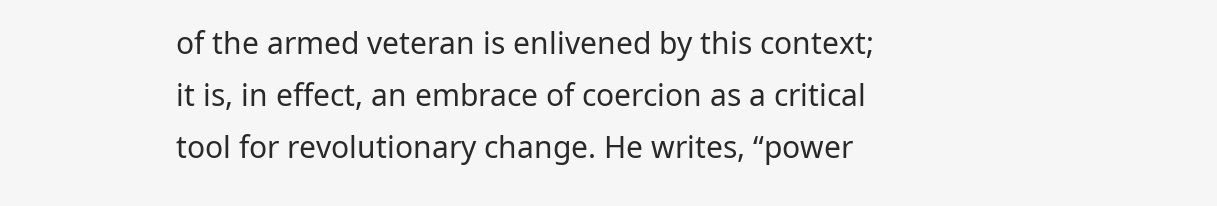of the armed veteran is enlivened by this context; it is, in effect, an embrace of coercion as a critical tool for revolutionary change. He writes, “power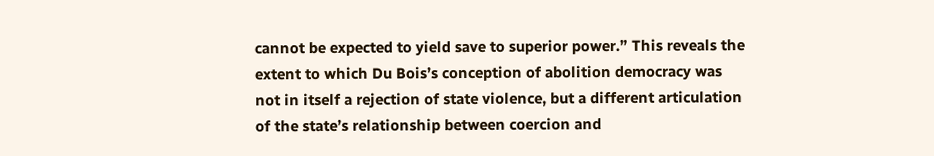cannot be expected to yield save to superior power.” This reveals the extent to which Du Bois’s conception of abolition democracy was not in itself a rejection of state violence, but a different articulation of the state’s relationship between coercion and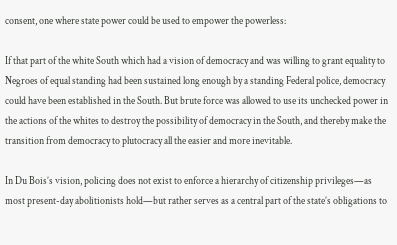consent, one where state power could be used to empower the powerless:

If that part of the white South which had a vision of democracy and was willing to grant equality to Negroes of equal standing had been sustained long enough by a standing Federal police, democracy could have been established in the South. But brute force was allowed to use its unchecked power in the actions of the whites to destroy the possibility of democracy in the South, and thereby make the transition from democracy to plutocracy all the easier and more inevitable.

In Du Bois’s vision, policing does not exist to enforce a hierarchy of citizenship privileges—as most present-day abolitionists hold—but rather serves as a central part of the state’s obligations to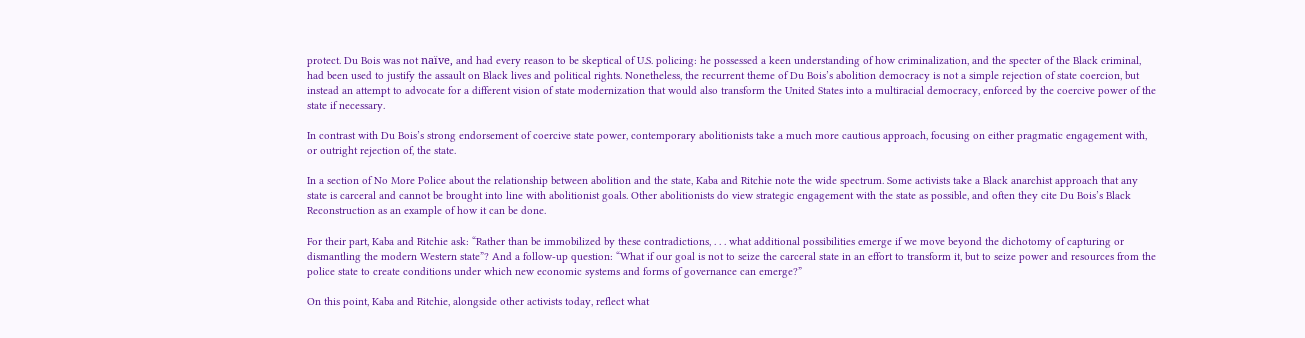protect. Du Bois was not naïve, and had every reason to be skeptical of U.S. policing: he possessed a keen understanding of how criminalization, and the specter of the Black criminal, had been used to justify the assault on Black lives and political rights. Nonetheless, the recurrent theme of Du Bois’s abolition democracy is not a simple rejection of state coercion, but instead an attempt to advocate for a different vision of state modernization that would also transform the United States into a multiracial democracy, enforced by the coercive power of the state if necessary.

In contrast with Du Bois’s strong endorsement of coercive state power, contemporary abolitionists take a much more cautious approach, focusing on either pragmatic engagement with, or outright rejection of, the state.

In a section of No More Police about the relationship between abolition and the state, Kaba and Ritchie note the wide spectrum. Some activists take a Black anarchist approach that any state is carceral and cannot be brought into line with abolitionist goals. Other abolitionists do view strategic engagement with the state as possible, and often they cite Du Bois’s Black Reconstruction as an example of how it can be done.

For their part, Kaba and Ritchie ask: “Rather than be immobilized by these contradictions, . . . what additional possibilities emerge if we move beyond the dichotomy of capturing or dismantling the modern Western state”? And a follow-up question: “What if our goal is not to seize the carceral state in an effort to transform it, but to seize power and resources from the police state to create conditions under which new economic systems and forms of governance can emerge?”

On this point, Kaba and Ritchie, alongside other activists today, reflect what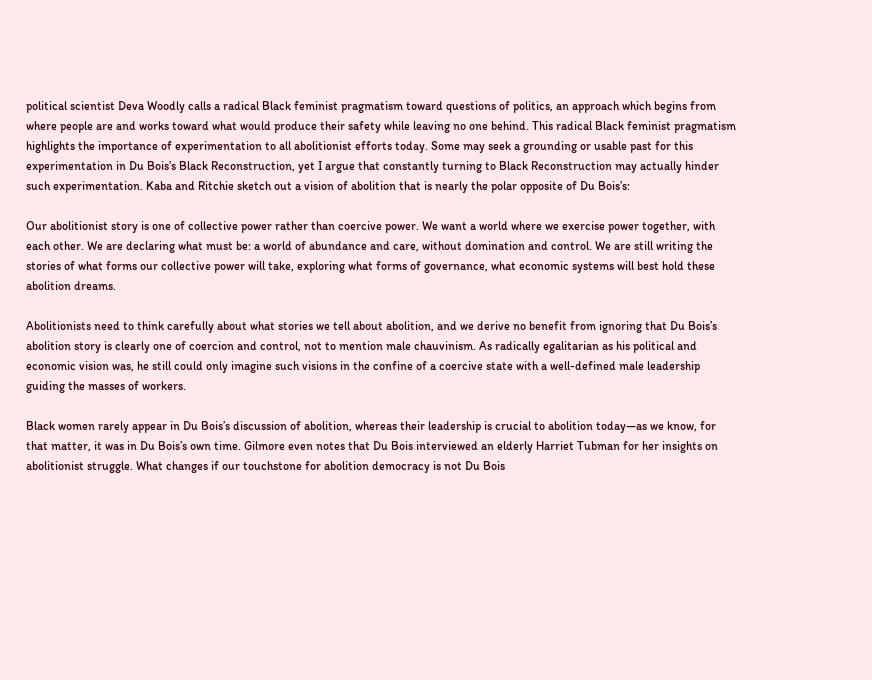political scientist Deva Woodly calls a radical Black feminist pragmatism toward questions of politics, an approach which begins from where people are and works toward what would produce their safety while leaving no one behind. This radical Black feminist pragmatism highlights the importance of experimentation to all abolitionist efforts today. Some may seek a grounding or usable past for this experimentation in Du Bois’s Black Reconstruction, yet I argue that constantly turning to Black Reconstruction may actually hinder such experimentation. Kaba and Ritchie sketch out a vision of abolition that is nearly the polar opposite of Du Bois’s:

Our abolitionist story is one of collective power rather than coercive power. We want a world where we exercise power together, with each other. We are declaring what must be: a world of abundance and care, without domination and control. We are still writing the stories of what forms our collective power will take, exploring what forms of governance, what economic systems will best hold these abolition dreams.

Abolitionists need to think carefully about what stories we tell about abolition, and we derive no benefit from ignoring that Du Bois’s abolition story is clearly one of coercion and control, not to mention male chauvinism. As radically egalitarian as his political and economic vision was, he still could only imagine such visions in the confine of a coercive state with a well-defined male leadership guiding the masses of workers.

Black women rarely appear in Du Bois’s discussion of abolition, whereas their leadership is crucial to abolition today—as we know, for that matter, it was in Du Bois’s own time. Gilmore even notes that Du Bois interviewed an elderly Harriet Tubman for her insights on abolitionist struggle. What changes if our touchstone for abolition democracy is not Du Bois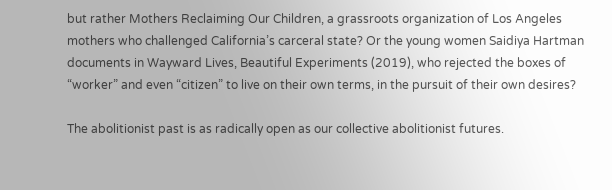but rather Mothers Reclaiming Our Children, a grassroots organization of Los Angeles mothers who challenged California’s carceral state? Or the young women Saidiya Hartman documents in Wayward Lives, Beautiful Experiments (2019), who rejected the boxes of “worker” and even “citizen” to live on their own terms, in the pursuit of their own desires?

The abolitionist past is as radically open as our collective abolitionist futures.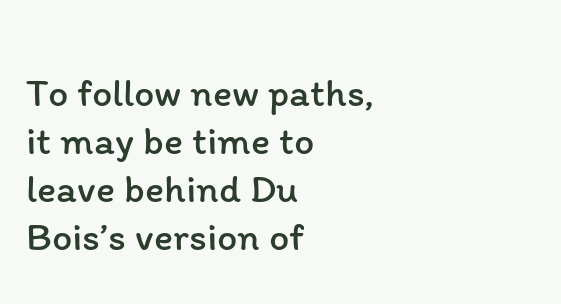To follow new paths, it may be time to leave behind Du Bois’s version of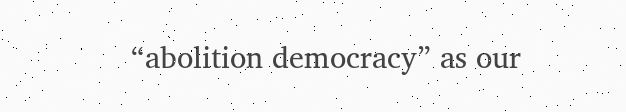“abolition democracy” as our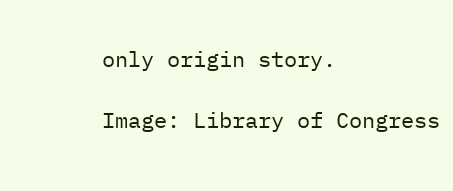only origin story.

Image: Library of Congress